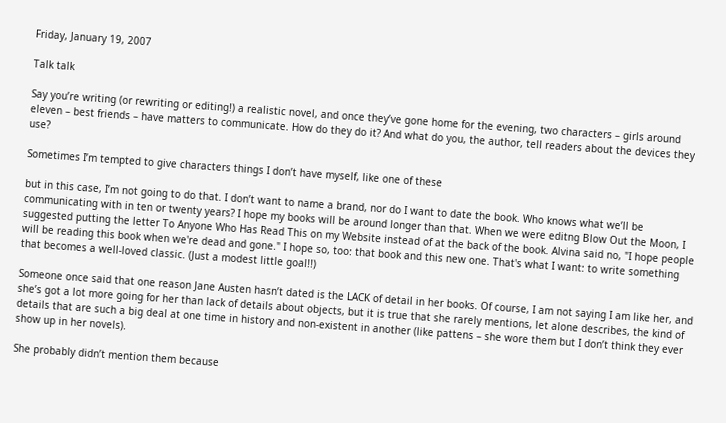Friday, January 19, 2007

Talk talk

Say you’re writing (or rewriting or editing!) a realistic novel, and once they’ve gone home for the evening, two characters – girls around eleven – best friends – have matters to communicate. How do they do it? And what do you, the author, tell readers about the devices they use?

Sometimes I’m tempted to give characters things I don’t have myself, like one of these

but in this case, I’m not going to do that. I don’t want to name a brand, nor do I want to date the book. Who knows what we’ll be communicating with in ten or twenty years? I hope my books will be around longer than that. When we were editng Blow Out the Moon, I suggested putting the letter To Anyone Who Has Read This on my Website instead of at the back of the book. Alvina said no, "I hope people will be reading this book when we're dead and gone." I hope so, too: that book and this new one. That's what I want: to write something that becomes a well-loved classic. (Just a modest little goal!!)

Someone once said that one reason Jane Austen hasn’t dated is the LACK of detail in her books. Of course, I am not saying I am like her, and she’s got a lot more going for her than lack of details about objects, but it is true that she rarely mentions, let alone describes, the kind of details that are such a big deal at one time in history and non-existent in another (like pattens – she wore them but I don’t think they ever show up in her novels).

She probably didn’t mention them because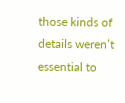those kinds of details weren’t essential to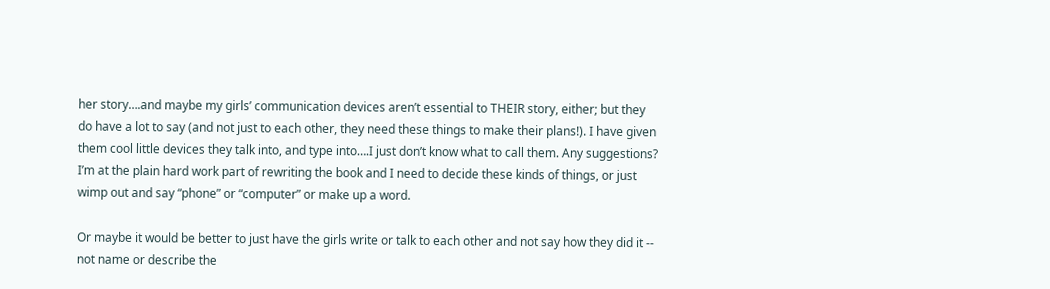her story….and maybe my girls’ communication devices aren’t essential to THEIR story, either; but they do have a lot to say (and not just to each other, they need these things to make their plans!). I have given them cool little devices they talk into, and type into….I just don’t know what to call them. Any suggestions? I’m at the plain hard work part of rewriting the book and I need to decide these kinds of things, or just wimp out and say “phone” or “computer” or make up a word.

Or maybe it would be better to just have the girls write or talk to each other and not say how they did it -- not name or describe the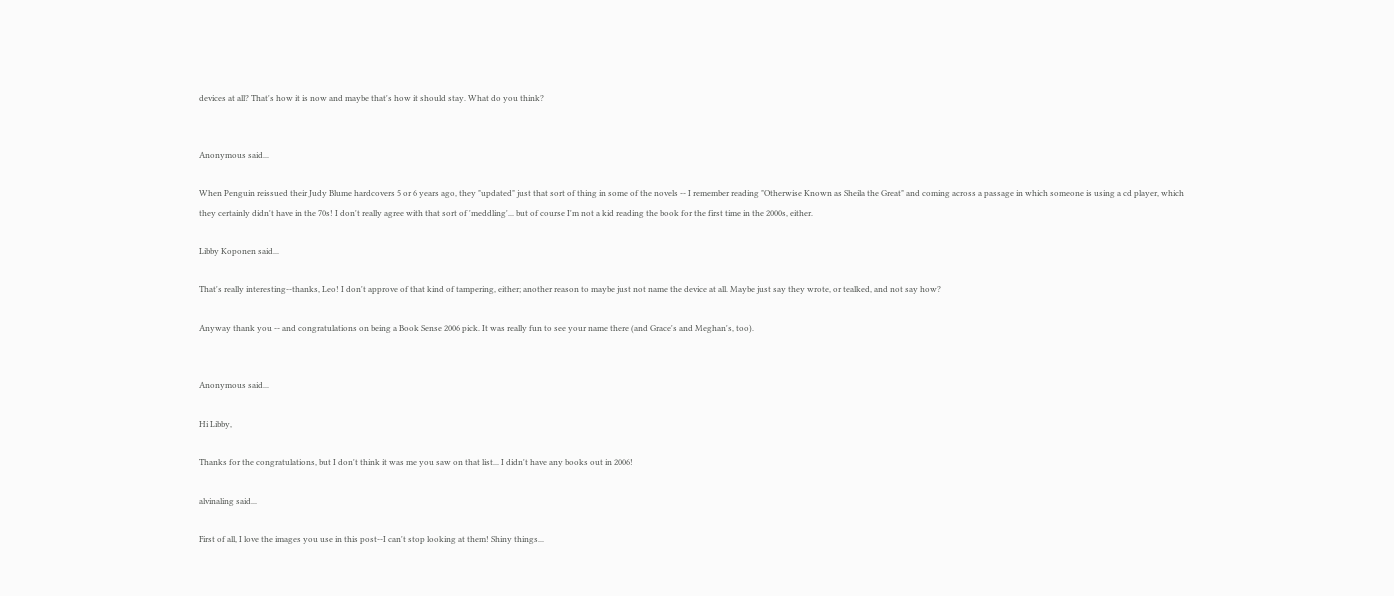devices at all? That's how it is now and maybe that's how it should stay. What do you think?


Anonymous said...

When Penguin reissued their Judy Blume hardcovers 5 or 6 years ago, they "updated" just that sort of thing in some of the novels -- I remember reading "Otherwise Known as Sheila the Great" and coming across a passage in which someone is using a cd player, which they certainly didn't have in the 70s! I don't really agree with that sort of 'meddling'... but of course I'm not a kid reading the book for the first time in the 2000s, either.

Libby Koponen said...

That's really interesting--thanks, Leo! I don't approve of that kind of tampering, either; another reason to maybe just not name the device at all. Maybe just say they wrote, or tealked, and not say how?

Anyway thank you -- and congratulations on being a Book Sense 2006 pick. It was really fun to see your name there (and Grace's and Meghan's, too).


Anonymous said...

Hi Libby,

Thanks for the congratulations, but I don't think it was me you saw on that list... I didn't have any books out in 2006!

alvinaling said...

First of all, I love the images you use in this post--I can't stop looking at them! Shiny things...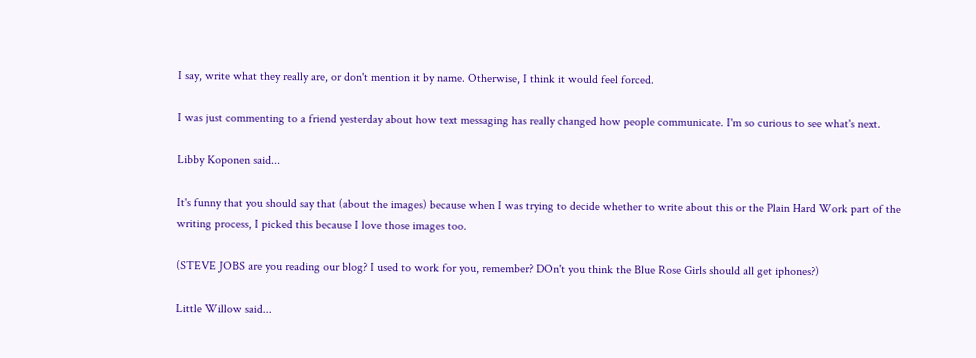I say, write what they really are, or don't mention it by name. Otherwise, I think it would feel forced.

I was just commenting to a friend yesterday about how text messaging has really changed how people communicate. I'm so curious to see what's next.

Libby Koponen said...

It's funny that you should say that (about the images) because when I was trying to decide whether to write about this or the Plain Hard Work part of the writing process, I picked this because I love those images too.

(STEVE JOBS are you reading our blog? I used to work for you, remember? DOn't you think the Blue Rose Girls should all get iphones?)

Little Willow said...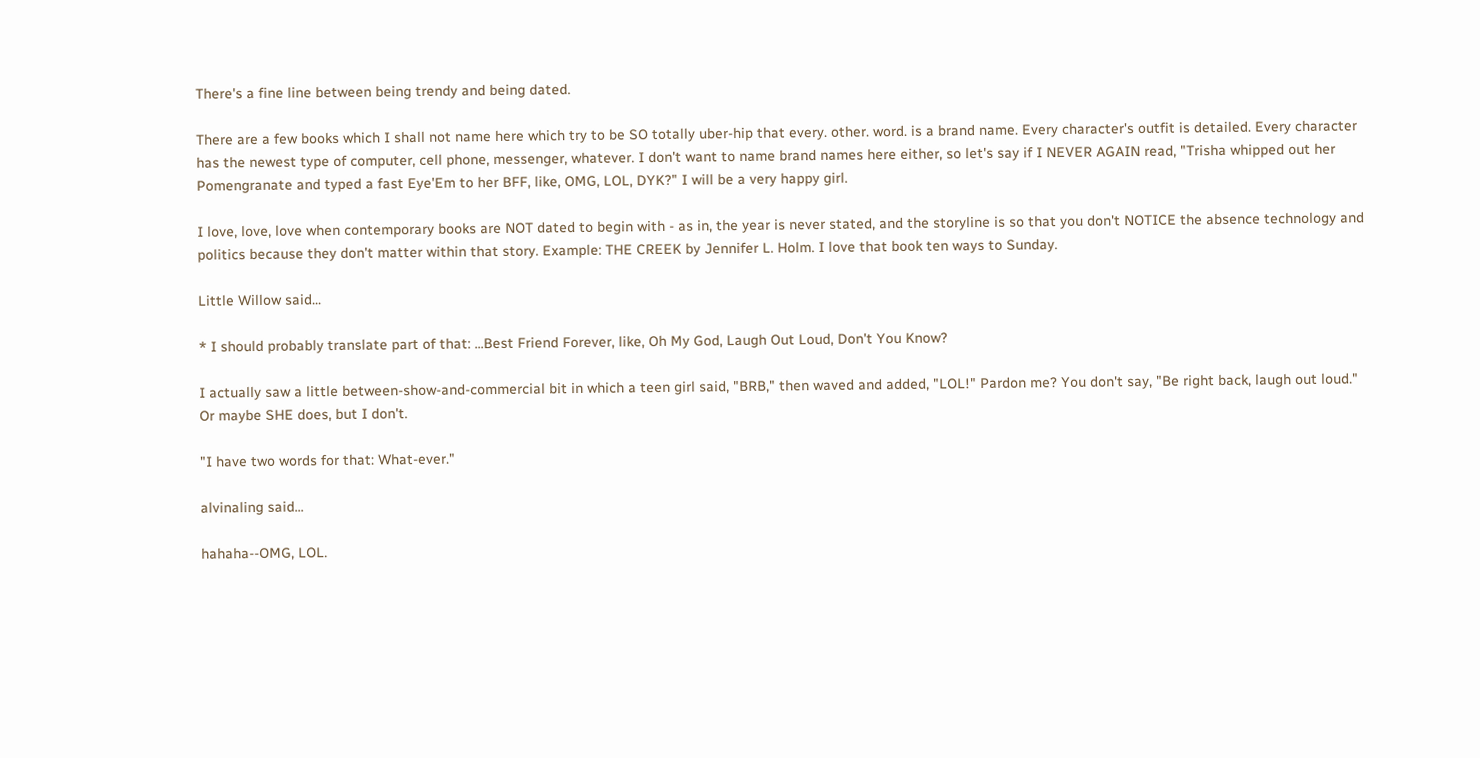There's a fine line between being trendy and being dated.

There are a few books which I shall not name here which try to be SO totally uber-hip that every. other. word. is a brand name. Every character's outfit is detailed. Every character has the newest type of computer, cell phone, messenger, whatever. I don't want to name brand names here either, so let's say if I NEVER AGAIN read, "Trisha whipped out her Pomengranate and typed a fast Eye'Em to her BFF, like, OMG, LOL, DYK?" I will be a very happy girl.

I love, love, love when contemporary books are NOT dated to begin with - as in, the year is never stated, and the storyline is so that you don't NOTICE the absence technology and politics because they don't matter within that story. Example: THE CREEK by Jennifer L. Holm. I love that book ten ways to Sunday.

Little Willow said...

* I should probably translate part of that: ...Best Friend Forever, like, Oh My God, Laugh Out Loud, Don't You Know?

I actually saw a little between-show-and-commercial bit in which a teen girl said, "BRB," then waved and added, "LOL!" Pardon me? You don't say, "Be right back, laugh out loud." Or maybe SHE does, but I don't.

"I have two words for that: What-ever."

alvinaling said...

hahaha--OMG, LOL.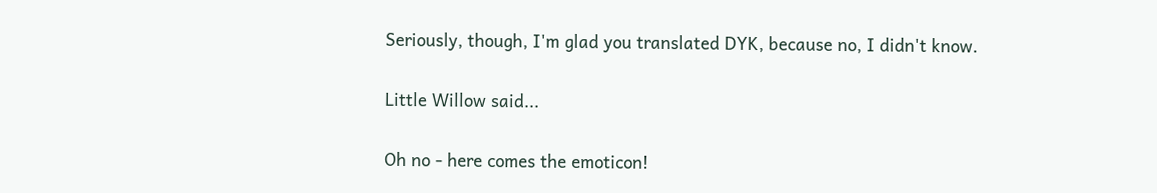Seriously, though, I'm glad you translated DYK, because no, I didn't know.

Little Willow said...

Oh no - here comes the emoticon!